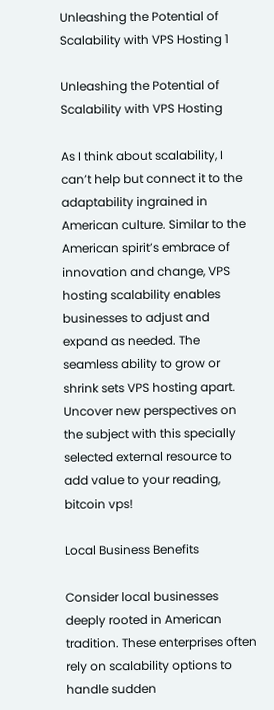Unleashing the Potential of Scalability with VPS Hosting 1

Unleashing the Potential of Scalability with VPS Hosting

As I think about scalability, I can’t help but connect it to the adaptability ingrained in American culture. Similar to the American spirit’s embrace of innovation and change, VPS hosting scalability enables businesses to adjust and expand as needed. The seamless ability to grow or shrink sets VPS hosting apart. Uncover new perspectives on the subject with this specially selected external resource to add value to your reading, bitcoin vps!

Local Business Benefits

Consider local businesses deeply rooted in American tradition. These enterprises often rely on scalability options to handle sudden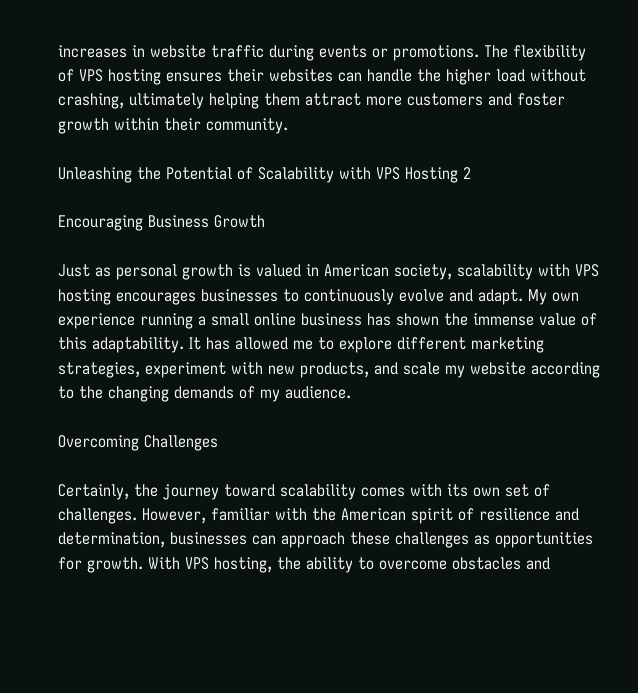increases in website traffic during events or promotions. The flexibility of VPS hosting ensures their websites can handle the higher load without crashing, ultimately helping them attract more customers and foster growth within their community.

Unleashing the Potential of Scalability with VPS Hosting 2

Encouraging Business Growth

Just as personal growth is valued in American society, scalability with VPS hosting encourages businesses to continuously evolve and adapt. My own experience running a small online business has shown the immense value of this adaptability. It has allowed me to explore different marketing strategies, experiment with new products, and scale my website according to the changing demands of my audience.

Overcoming Challenges

Certainly, the journey toward scalability comes with its own set of challenges. However, familiar with the American spirit of resilience and determination, businesses can approach these challenges as opportunities for growth. With VPS hosting, the ability to overcome obstacles and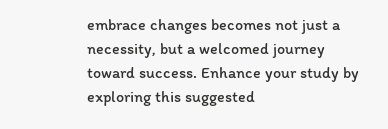embrace changes becomes not just a necessity, but a welcomed journey toward success. Enhance your study by exploring this suggested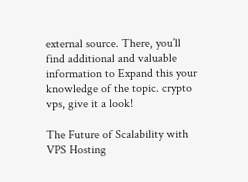external source. There, you’ll find additional and valuable information to Expand this your knowledge of the topic. crypto vps, give it a look!

The Future of Scalability with VPS Hosting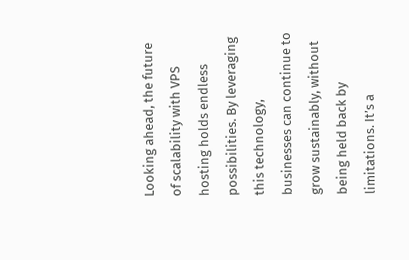Looking ahead, the future of scalability with VPS hosting holds endless possibilities. By leveraging this technology, businesses can continue to grow sustainably, without being held back by limitations. It’s a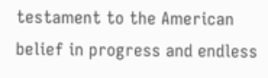testament to the American belief in progress and endless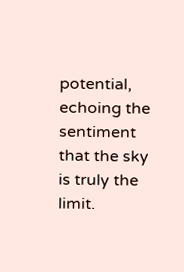potential, echoing the sentiment that the sky is truly the limit.